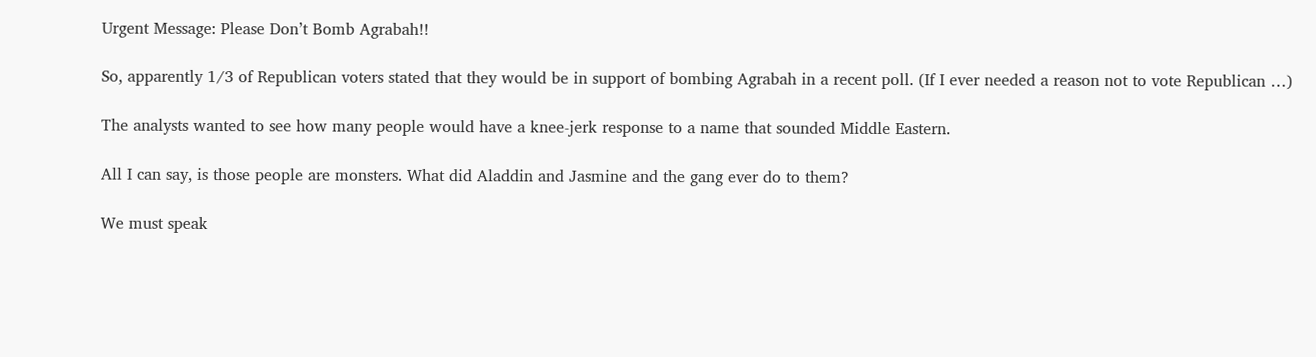Urgent Message: Please Don’t Bomb Agrabah!!

So, apparently 1/3 of Republican voters stated that they would be in support of bombing Agrabah in a recent poll. (If I ever needed a reason not to vote Republican …)

The analysts wanted to see how many people would have a knee-jerk response to a name that sounded Middle Eastern.

All I can say, is those people are monsters. What did Aladdin and Jasmine and the gang ever do to them?

We must speak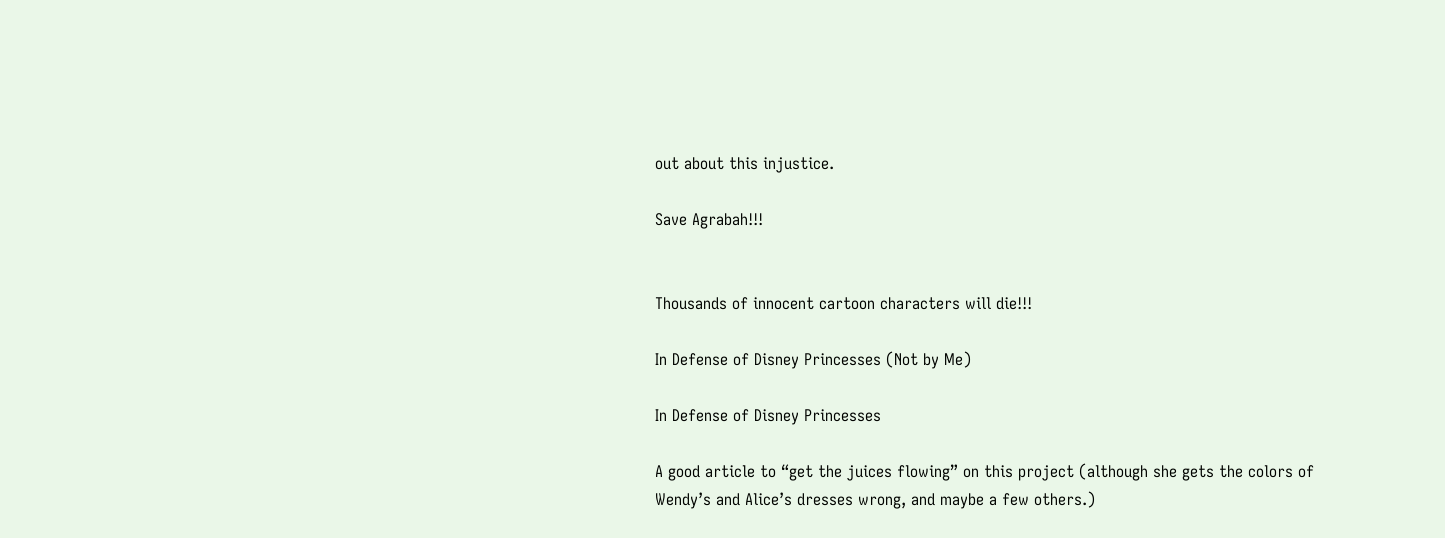out about this injustice.

Save Agrabah!!!


Thousands of innocent cartoon characters will die!!!

In Defense of Disney Princesses (Not by Me)

In Defense of Disney Princesses

A good article to “get the juices flowing” on this project (although she gets the colors of Wendy’s and Alice’s dresses wrong, and maybe a few others.)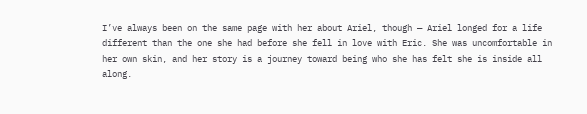I’ve always been on the same page with her about Ariel, though — Ariel longed for a life different than the one she had before she fell in love with Eric. She was uncomfortable in her own skin, and her story is a journey toward being who she has felt she is inside all along.